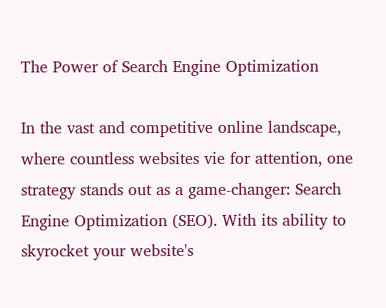The Power of Search Engine Optimization

In the vast and competitive online landscape, where countless websites vie for attention, one strategy stands out as a game-changer: Search Engine Optimization (SEO). With its ability to skyrocket your website's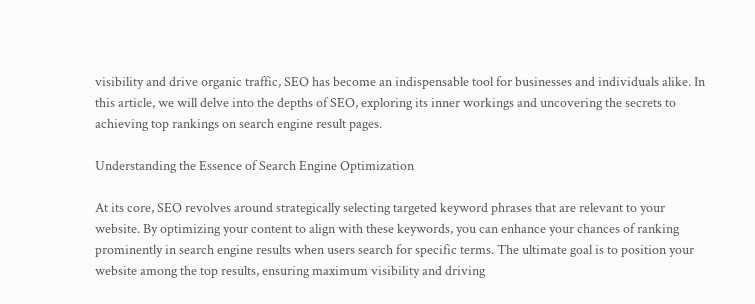visibility and drive organic traffic, SEO has become an indispensable tool for businesses and individuals alike. In this article, we will delve into the depths of SEO, exploring its inner workings and uncovering the secrets to achieving top rankings on search engine result pages.

Understanding the Essence of Search Engine Optimization

At its core, SEO revolves around strategically selecting targeted keyword phrases that are relevant to your website. By optimizing your content to align with these keywords, you can enhance your chances of ranking prominently in search engine results when users search for specific terms. The ultimate goal is to position your website among the top results, ensuring maximum visibility and driving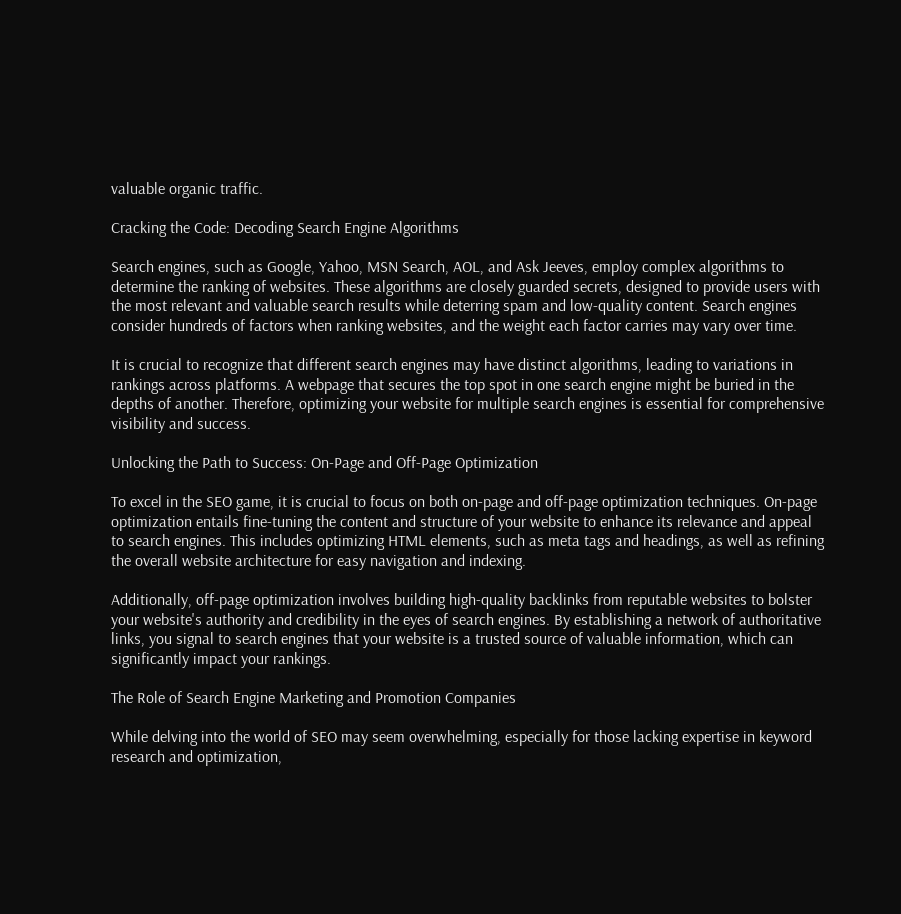valuable organic traffic.

Cracking the Code: Decoding Search Engine Algorithms

Search engines, such as Google, Yahoo, MSN Search, AOL, and Ask Jeeves, employ complex algorithms to determine the ranking of websites. These algorithms are closely guarded secrets, designed to provide users with the most relevant and valuable search results while deterring spam and low-quality content. Search engines consider hundreds of factors when ranking websites, and the weight each factor carries may vary over time.

It is crucial to recognize that different search engines may have distinct algorithms, leading to variations in rankings across platforms. A webpage that secures the top spot in one search engine might be buried in the depths of another. Therefore, optimizing your website for multiple search engines is essential for comprehensive visibility and success.

Unlocking the Path to Success: On-Page and Off-Page Optimization

To excel in the SEO game, it is crucial to focus on both on-page and off-page optimization techniques. On-page optimization entails fine-tuning the content and structure of your website to enhance its relevance and appeal to search engines. This includes optimizing HTML elements, such as meta tags and headings, as well as refining the overall website architecture for easy navigation and indexing.

Additionally, off-page optimization involves building high-quality backlinks from reputable websites to bolster your website's authority and credibility in the eyes of search engines. By establishing a network of authoritative links, you signal to search engines that your website is a trusted source of valuable information, which can significantly impact your rankings.

The Role of Search Engine Marketing and Promotion Companies

While delving into the world of SEO may seem overwhelming, especially for those lacking expertise in keyword research and optimization,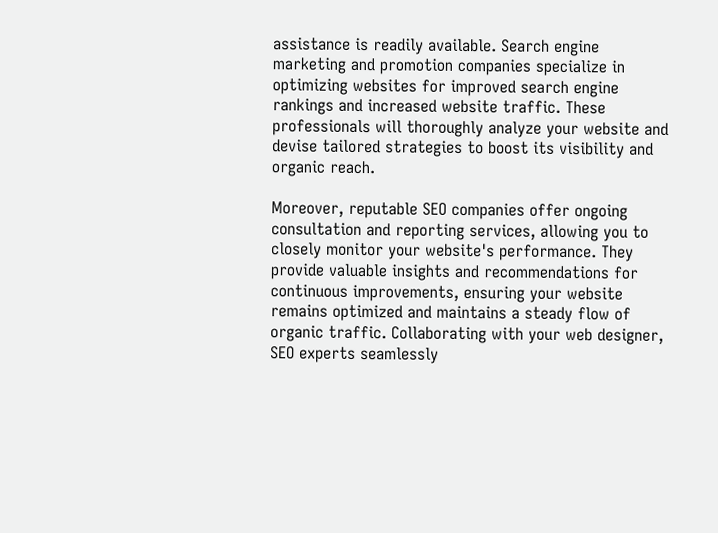assistance is readily available. Search engine marketing and promotion companies specialize in optimizing websites for improved search engine rankings and increased website traffic. These professionals will thoroughly analyze your website and devise tailored strategies to boost its visibility and organic reach.

Moreover, reputable SEO companies offer ongoing consultation and reporting services, allowing you to closely monitor your website's performance. They provide valuable insights and recommendations for continuous improvements, ensuring your website remains optimized and maintains a steady flow of organic traffic. Collaborating with your web designer, SEO experts seamlessly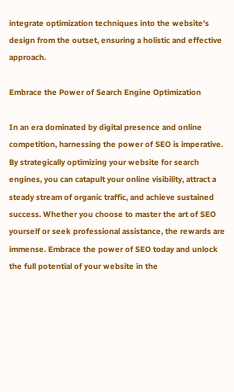integrate optimization techniques into the website's design from the outset, ensuring a holistic and effective approach.

Embrace the Power of Search Engine Optimization

In an era dominated by digital presence and online competition, harnessing the power of SEO is imperative. By strategically optimizing your website for search engines, you can catapult your online visibility, attract a steady stream of organic traffic, and achieve sustained success. Whether you choose to master the art of SEO yourself or seek professional assistance, the rewards are immense. Embrace the power of SEO today and unlock the full potential of your website in the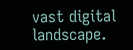vast digital landscape.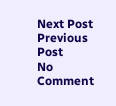Next Post Previous Post
No Comment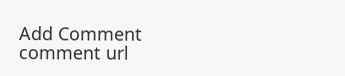Add Comment
comment url